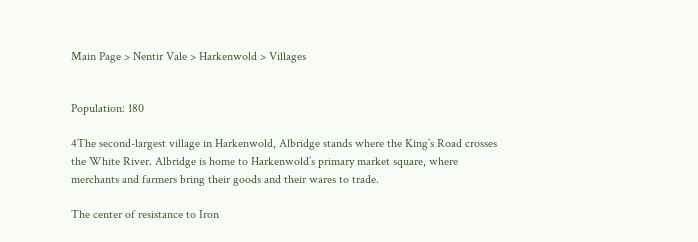Main Page > Nentir Vale > Harkenwold > Villages


Population: 180

4The second-largest village in Harkenwold, Albridge stands where the King’s Road crosses the White River. Albridge is home to Harkenwold’s primary market square, where merchants and farmers bring their goods and their wares to trade.

The center of resistance to Iron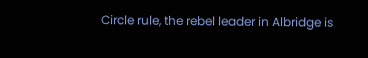Circle rule, the rebel leader in Albridge is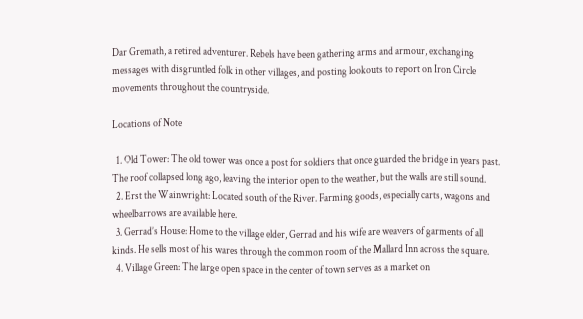Dar Gremath, a retired adventurer. Rebels have been gathering arms and armour, exchanging messages with disgruntled folk in other villages, and posting lookouts to report on Iron Circle movements throughout the countryside.

Locations of Note

  1. Old Tower: The old tower was once a post for soldiers that once guarded the bridge in years past. The roof collapsed long ago, leaving the interior open to the weather, but the walls are still sound.
  2. Erst the Wainwright: Located south of the River. Farming goods, especially carts, wagons and wheelbarrows are available here.
  3. Gerrad’s House: Home to the village elder, Gerrad and his wife are weavers of garments of all kinds. He sells most of his wares through the common room of the Mallard Inn across the square.
  4. Village Green: The large open space in the center of town serves as a market on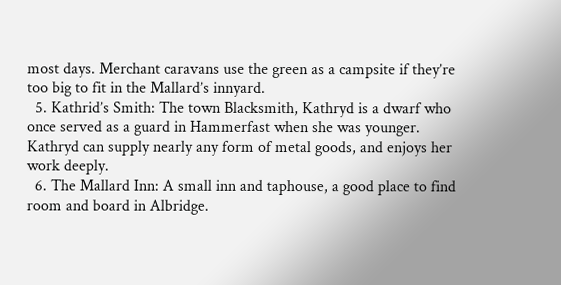most days. Merchant caravans use the green as a campsite if they’re too big to fit in the Mallard’s innyard.
  5. Kathrid’s Smith: The town Blacksmith, Kathryd is a dwarf who once served as a guard in Hammerfast when she was younger. Kathryd can supply nearly any form of metal goods, and enjoys her work deeply.
  6. The Mallard Inn: A small inn and taphouse, a good place to find room and board in Albridge.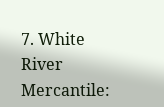7. White River Mercantile: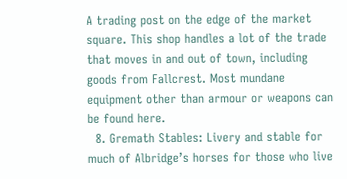A trading post on the edge of the market square. This shop handles a lot of the trade that moves in and out of town, including goods from Fallcrest. Most mundane equipment other than armour or weapons can be found here.
  8. Gremath Stables: Livery and stable for much of Albridge’s horses for those who live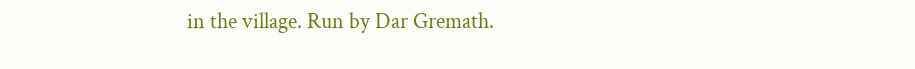in the village. Run by Dar Gremath.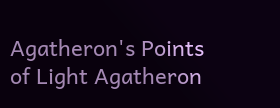Agatheron's Points of Light Agatheron